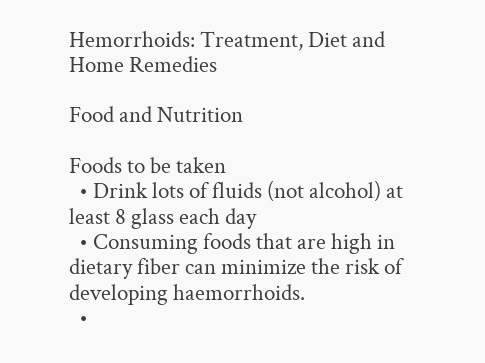Hemorrhoids: Treatment, Diet and Home Remedies

Food and Nutrition

Foods to be taken
  • Drink lots of fluids (not alcohol) at least 8 glass each day
  • Consuming foods that are high in dietary fiber can minimize the risk of developing haemorrhoids.
  •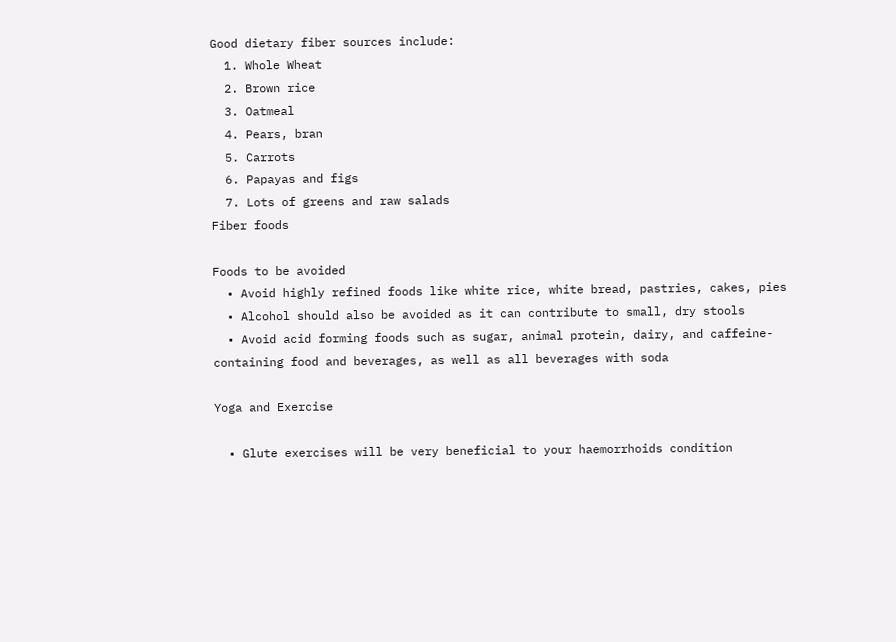Good dietary fiber sources include:
  1. Whole Wheat
  2. Brown rice
  3. Oatmeal
  4. Pears, bran
  5. Carrots
  6. Papayas and figs
  7. Lots of greens and raw salads
Fiber foods

Foods to be avoided
  • Avoid highly refined foods like white rice, white bread, pastries, cakes, pies
  • Alcohol should also be avoided as it can contribute to small, dry stools
  • Avoid acid forming foods such as sugar, animal protein, dairy, and caffeine-containing food and beverages, as well as all beverages with soda

Yoga and Exercise

  • Glute exercises will be very beneficial to your haemorrhoids condition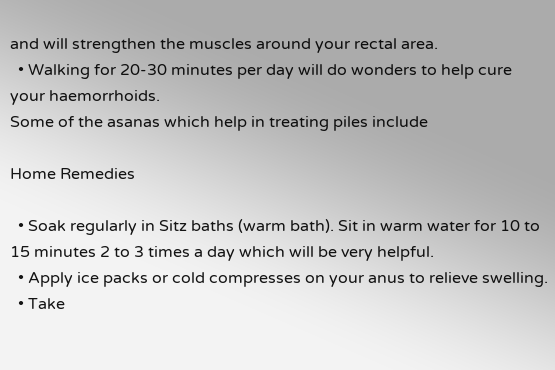and will strengthen the muscles around your rectal area.
  • Walking for 20-30 minutes per day will do wonders to help cure your haemorrhoids.
Some of the asanas which help in treating piles include

Home Remedies

  • Soak regularly in Sitz baths (warm bath). Sit in warm water for 10 to 15 minutes 2 to 3 times a day which will be very helpful.
  • Apply ice packs or cold compresses on your anus to relieve swelling.
  • Take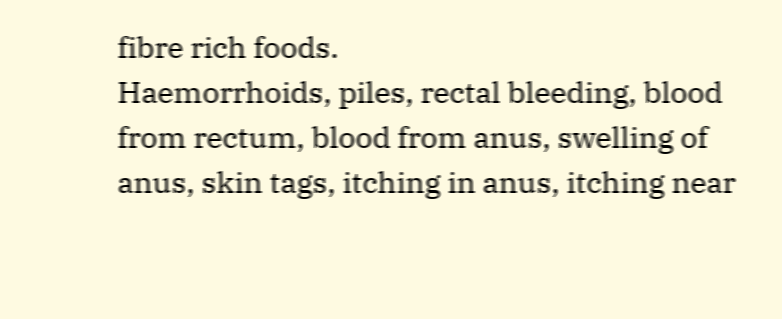fibre rich foods.
Haemorrhoids, piles, rectal bleeding, blood from rectum, blood from anus, swelling of anus, skin tags, itching in anus, itching near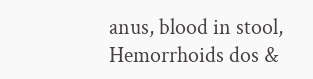anus, blood in stool, Hemorrhoids dos &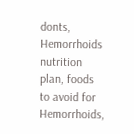donts, Hemorrhoids nutrition plan, foods to avoid for Hemorrhoids,